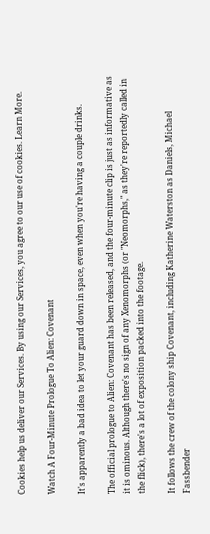Cookies help us deliver our Services. By using our Services, you agree to our use of cookies. Learn More.

Watch A Four-Minute Prologue To Alien: Covenant

It's apparently a bad idea to let your guard down in space, even when you're having a couple drinks.

The official prologue to Alien: Covenant has been released, and the four-minute clip is just as informative as it is ominous. Although there's no sign of any Xenomorphs (or "Neomorphs," as they're reportedly called in the flick), there's a lot of exposition packed into the footage.

It follows the crew of the colony ship Covenant, including Katherine Waterston as Daniels, Michael Fassbender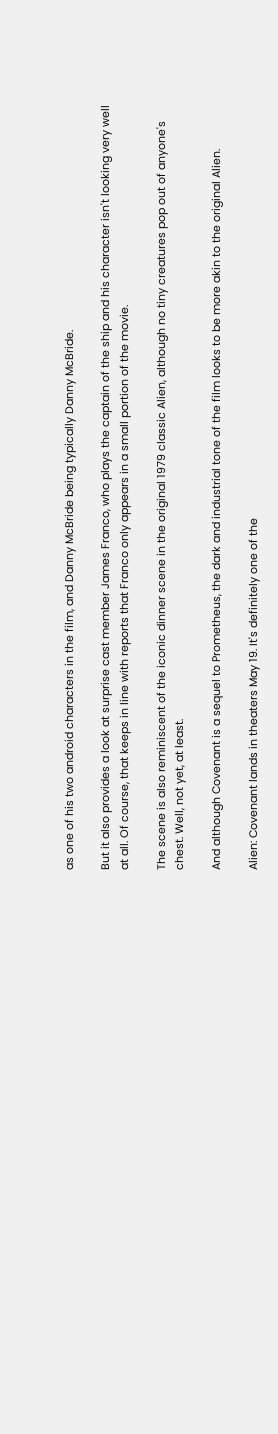as one of his two android characters in the film, and Danny McBride being typically Danny McBride.

But it also provides a look at surprise cast member James Franco, who plays the captain of the ship and his character isn't looking very well at all. Of course, that keeps in line with reports that Franco only appears in a small portion of the movie.

The scene is also reminiscent of the iconic dinner scene in the original 1979 classic Alien, although no tiny creatures pop out of anyone's chest. Well, not yet, at least.

And although Covenant is a sequel to Prometheus, the dark and industrial tone of the film looks to be more akin to the original Alien.

Alien: Covenant lands in theaters May 19. It's definitely one of the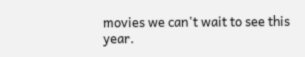movies we can't wait to see this year.